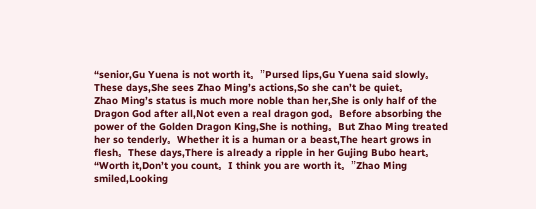“senior,Gu Yuena is not worth it。”Pursed lips,Gu Yuena said slowly。
These days,She sees Zhao Ming’s actions,So she can’t be quiet。
Zhao Ming’s status is much more noble than her,She is only half of the Dragon God after all,Not even a real dragon god。Before absorbing the power of the Golden Dragon King,She is nothing。But Zhao Ming treated her so tenderly。Whether it is a human or a beast,The heart grows in flesh。These days,There is already a ripple in her Gujing Bubo heart。
“Worth it,Don’t you count。I think you are worth it。”Zhao Ming smiled,Looking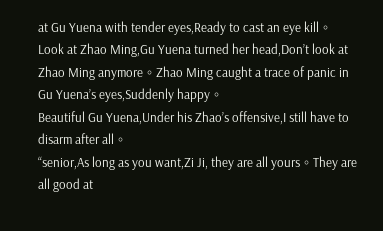at Gu Yuena with tender eyes,Ready to cast an eye kill。
Look at Zhao Ming,Gu Yuena turned her head,Don’t look at Zhao Ming anymore。Zhao Ming caught a trace of panic in Gu Yuena’s eyes,Suddenly happy。
Beautiful Gu Yuena,Under his Zhao’s offensive,I still have to disarm after all。
“senior,As long as you want,Zi Ji, they are all yours。They are all good at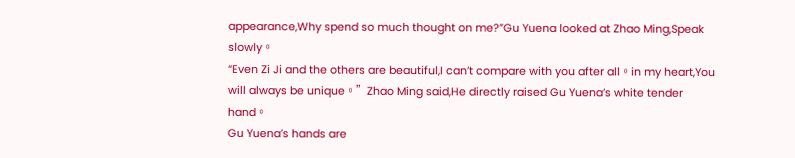appearance,Why spend so much thought on me?”Gu Yuena looked at Zhao Ming,Speak slowly。
“Even Zi Ji and the others are beautiful,I can’t compare with you after all。in my heart,You will always be unique。”Zhao Ming said,He directly raised Gu Yuena’s white tender hand。
Gu Yuena’s hands are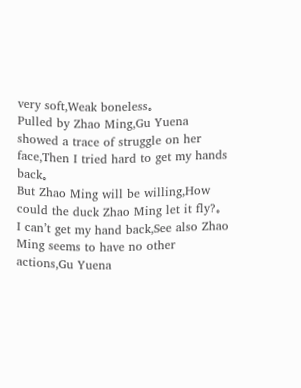very soft,Weak boneless。
Pulled by Zhao Ming,Gu Yuena showed a trace of struggle on her face,Then I tried hard to get my hands back。
But Zhao Ming will be willing,How could the duck Zhao Ming let it fly?。
I can’t get my hand back,See also Zhao Ming seems to have no other actions,Gu Yuena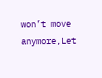won’t move anymore,Let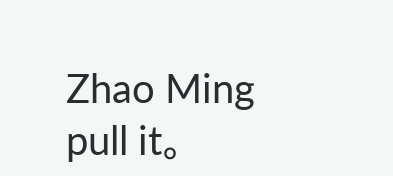Zhao Ming pull it。